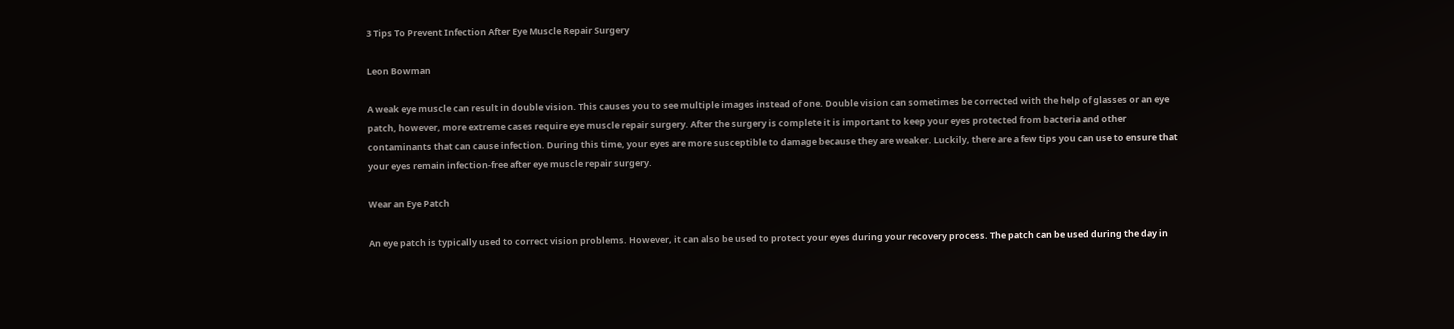3 Tips To Prevent Infection After Eye Muscle Repair Surgery

Leon Bowman

A weak eye muscle can result in double vision. This causes you to see multiple images instead of one. Double vision can sometimes be corrected with the help of glasses or an eye patch, however, more extreme cases require eye muscle repair surgery. After the surgery is complete it is important to keep your eyes protected from bacteria and other contaminants that can cause infection. During this time, your eyes are more susceptible to damage because they are weaker. Luckily, there are a few tips you can use to ensure that your eyes remain infection-free after eye muscle repair surgery.

Wear an Eye Patch

An eye patch is typically used to correct vision problems. However, it can also be used to protect your eyes during your recovery process. The patch can be used during the day in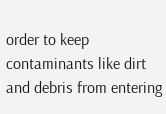order to keep contaminants like dirt and debris from entering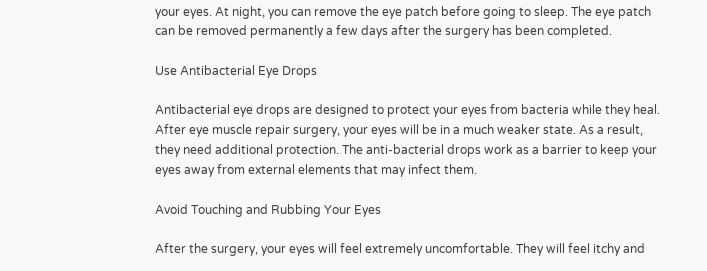your eyes. At night, you can remove the eye patch before going to sleep. The eye patch can be removed permanently a few days after the surgery has been completed.

Use Antibacterial Eye Drops

Antibacterial eye drops are designed to protect your eyes from bacteria while they heal. After eye muscle repair surgery, your eyes will be in a much weaker state. As a result, they need additional protection. The anti-bacterial drops work as a barrier to keep your eyes away from external elements that may infect them.

Avoid Touching and Rubbing Your Eyes

After the surgery, your eyes will feel extremely uncomfortable. They will feel itchy and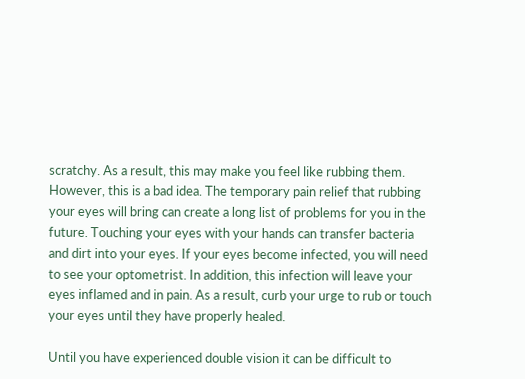scratchy. As a result, this may make you feel like rubbing them. However, this is a bad idea. The temporary pain relief that rubbing your eyes will bring can create a long list of problems for you in the future. Touching your eyes with your hands can transfer bacteria and dirt into your eyes. If your eyes become infected, you will need to see your optometrist. In addition, this infection will leave your eyes inflamed and in pain. As a result, curb your urge to rub or touch your eyes until they have properly healed.

Until you have experienced double vision it can be difficult to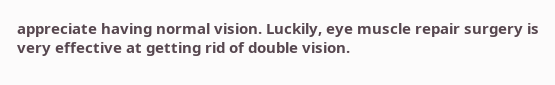appreciate having normal vision. Luckily, eye muscle repair surgery is very effective at getting rid of double vision.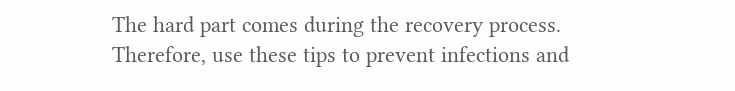The hard part comes during the recovery process. Therefore, use these tips to prevent infections and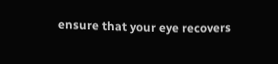ensure that your eye recovers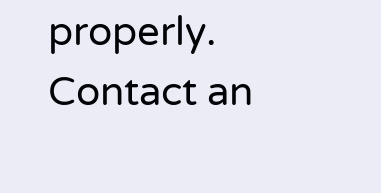properly. Contact an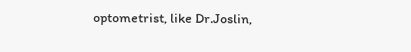optometrist, like Dr.Joslin,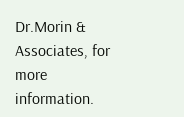Dr.Morin & Associates, for more information.